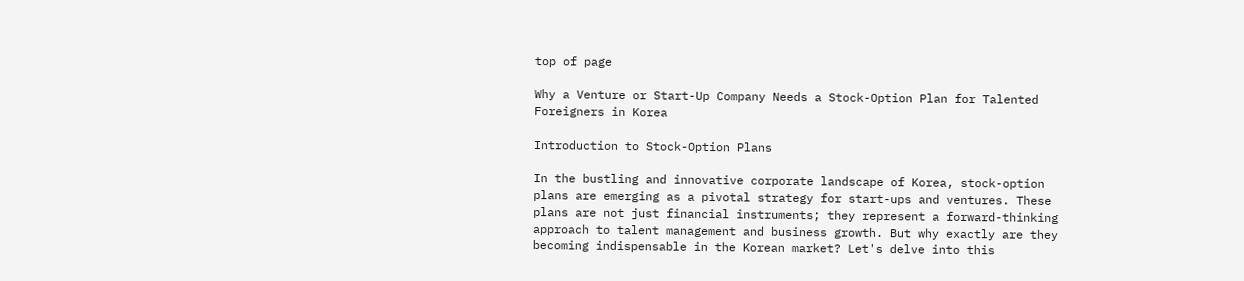top of page

Why a Venture or Start-Up Company Needs a Stock-Option Plan for Talented Foreigners in Korea

Introduction to Stock-Option Plans

In the bustling and innovative corporate landscape of Korea, stock-option plans are emerging as a pivotal strategy for start-ups and ventures. These plans are not just financial instruments; they represent a forward-thinking approach to talent management and business growth. But why exactly are they becoming indispensable in the Korean market? Let's delve into this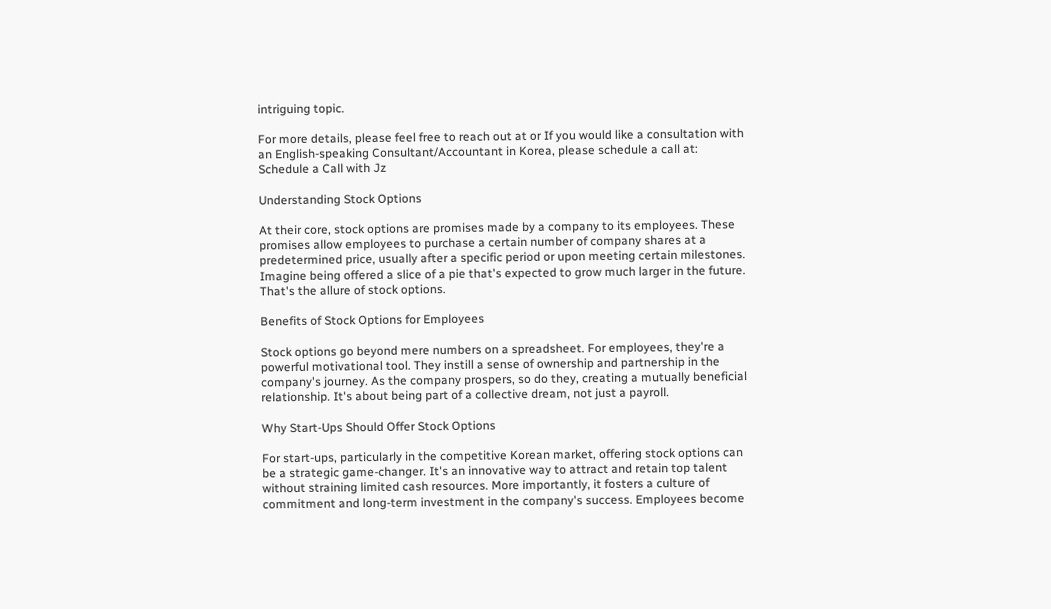intriguing topic.

For more details, please feel free to reach out at or If you would like a consultation with an English-speaking Consultant/Accountant in Korea, please schedule a call at: Schedule a Call with Jz

Understanding Stock Options

At their core, stock options are promises made by a company to its employees. These promises allow employees to purchase a certain number of company shares at a predetermined price, usually after a specific period or upon meeting certain milestones. Imagine being offered a slice of a pie that's expected to grow much larger in the future. That's the allure of stock options.

Benefits of Stock Options for Employees

Stock options go beyond mere numbers on a spreadsheet. For employees, they're a powerful motivational tool. They instill a sense of ownership and partnership in the company's journey. As the company prospers, so do they, creating a mutually beneficial relationship. It's about being part of a collective dream, not just a payroll.

Why Start-Ups Should Offer Stock Options

For start-ups, particularly in the competitive Korean market, offering stock options can be a strategic game-changer. It's an innovative way to attract and retain top talent without straining limited cash resources. More importantly, it fosters a culture of commitment and long-term investment in the company's success. Employees become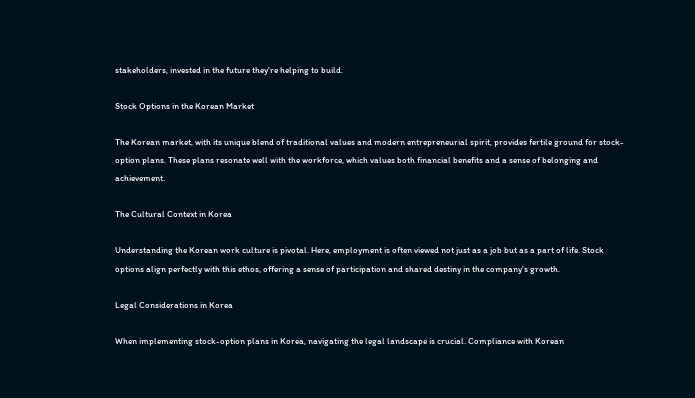stakeholders, invested in the future they're helping to build.

Stock Options in the Korean Market

The Korean market, with its unique blend of traditional values and modern entrepreneurial spirit, provides fertile ground for stock-option plans. These plans resonate well with the workforce, which values both financial benefits and a sense of belonging and achievement.

The Cultural Context in Korea

Understanding the Korean work culture is pivotal. Here, employment is often viewed not just as a job but as a part of life. Stock options align perfectly with this ethos, offering a sense of participation and shared destiny in the company's growth.

Legal Considerations in Korea

When implementing stock-option plans in Korea, navigating the legal landscape is crucial. Compliance with Korean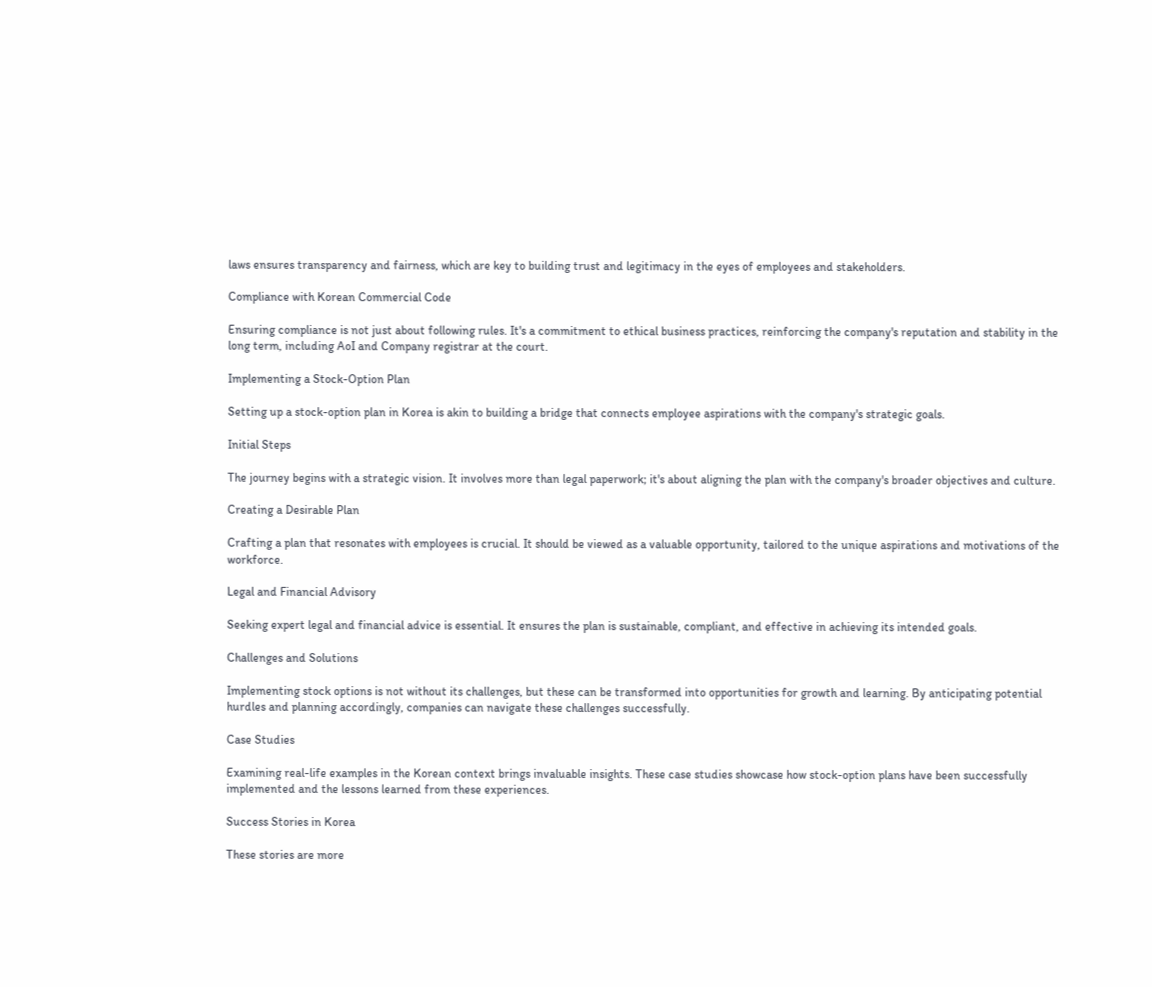laws ensures transparency and fairness, which are key to building trust and legitimacy in the eyes of employees and stakeholders.

Compliance with Korean Commercial Code

Ensuring compliance is not just about following rules. It's a commitment to ethical business practices, reinforcing the company's reputation and stability in the long term, including AoI and Company registrar at the court.

Implementing a Stock-Option Plan

Setting up a stock-option plan in Korea is akin to building a bridge that connects employee aspirations with the company's strategic goals.

Initial Steps

The journey begins with a strategic vision. It involves more than legal paperwork; it's about aligning the plan with the company's broader objectives and culture.

Creating a Desirable Plan

Crafting a plan that resonates with employees is crucial. It should be viewed as a valuable opportunity, tailored to the unique aspirations and motivations of the workforce.

Legal and Financial Advisory

Seeking expert legal and financial advice is essential. It ensures the plan is sustainable, compliant, and effective in achieving its intended goals.

Challenges and Solutions

Implementing stock options is not without its challenges, but these can be transformed into opportunities for growth and learning. By anticipating potential hurdles and planning accordingly, companies can navigate these challenges successfully.

Case Studies

Examining real-life examples in the Korean context brings invaluable insights. These case studies showcase how stock-option plans have been successfully implemented and the lessons learned from these experiences.

Success Stories in Korea

These stories are more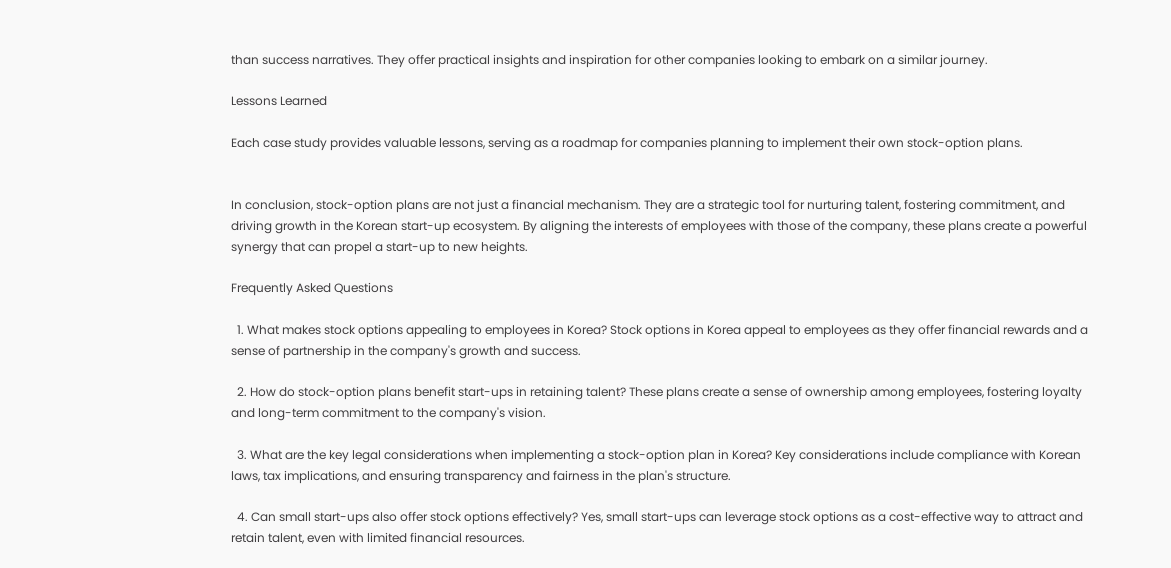than success narratives. They offer practical insights and inspiration for other companies looking to embark on a similar journey.

Lessons Learned

Each case study provides valuable lessons, serving as a roadmap for companies planning to implement their own stock-option plans.


In conclusion, stock-option plans are not just a financial mechanism. They are a strategic tool for nurturing talent, fostering commitment, and driving growth in the Korean start-up ecosystem. By aligning the interests of employees with those of the company, these plans create a powerful synergy that can propel a start-up to new heights.

Frequently Asked Questions

  1. What makes stock options appealing to employees in Korea? Stock options in Korea appeal to employees as they offer financial rewards and a sense of partnership in the company's growth and success.

  2. How do stock-option plans benefit start-ups in retaining talent? These plans create a sense of ownership among employees, fostering loyalty and long-term commitment to the company's vision.

  3. What are the key legal considerations when implementing a stock-option plan in Korea? Key considerations include compliance with Korean laws, tax implications, and ensuring transparency and fairness in the plan's structure.

  4. Can small start-ups also offer stock options effectively? Yes, small start-ups can leverage stock options as a cost-effective way to attract and retain talent, even with limited financial resources.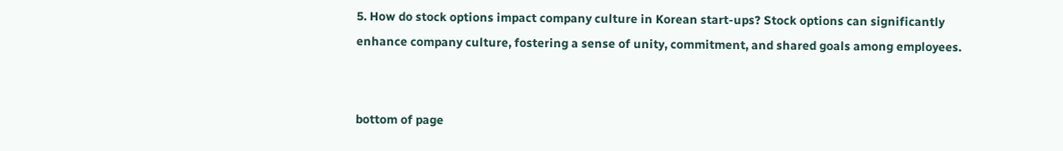5. How do stock options impact company culture in Korean start-ups? Stock options can significantly enhance company culture, fostering a sense of unity, commitment, and shared goals among employees.


bottom of page